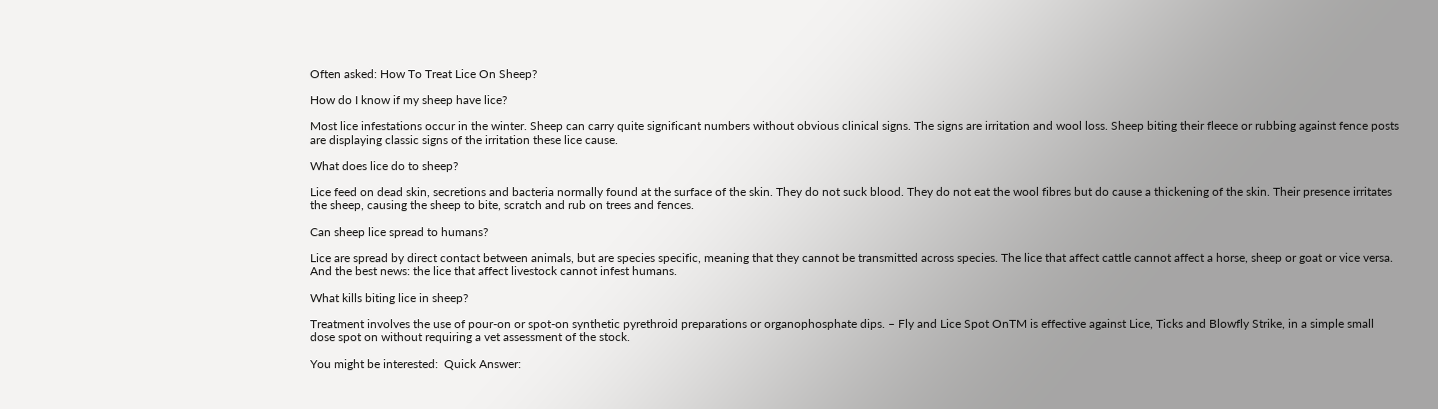Often asked: How To Treat Lice On Sheep?

How do I know if my sheep have lice?

Most lice infestations occur in the winter. Sheep can carry quite significant numbers without obvious clinical signs. The signs are irritation and wool loss. Sheep biting their fleece or rubbing against fence posts are displaying classic signs of the irritation these lice cause.

What does lice do to sheep?

Lice feed on dead skin, secretions and bacteria normally found at the surface of the skin. They do not suck blood. They do not eat the wool fibres but do cause a thickening of the skin. Their presence irritates the sheep, causing the sheep to bite, scratch and rub on trees and fences.

Can sheep lice spread to humans?

Lice are spread by direct contact between animals, but are species specific, meaning that they cannot be transmitted across species. The lice that affect cattle cannot affect a horse, sheep or goat or vice versa. And the best news: the lice that affect livestock cannot infest humans.

What kills biting lice in sheep?

Treatment involves the use of pour-on or spot-on synthetic pyrethroid preparations or organophosphate dips. – Fly and Lice Spot OnTM is effective against Lice, Ticks and Blowfly Strike, in a simple small dose spot on without requiring a vet assessment of the stock.

You might be interested:  Quick Answer: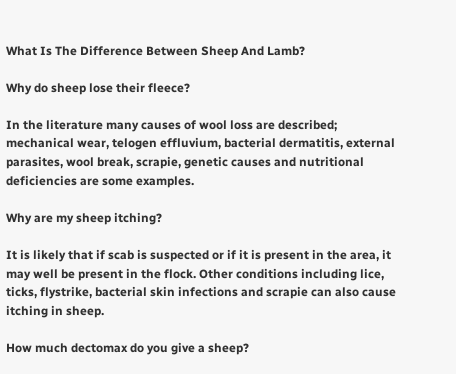What Is The Difference Between Sheep And Lamb?

Why do sheep lose their fleece?

In the literature many causes of wool loss are described; mechanical wear, telogen effluvium, bacterial dermatitis, external parasites, wool break, scrapie, genetic causes and nutritional deficiencies are some examples.

Why are my sheep itching?

It is likely that if scab is suspected or if it is present in the area, it may well be present in the flock. Other conditions including lice, ticks, flystrike, bacterial skin infections and scrapie can also cause itching in sheep.

How much dectomax do you give a sheep?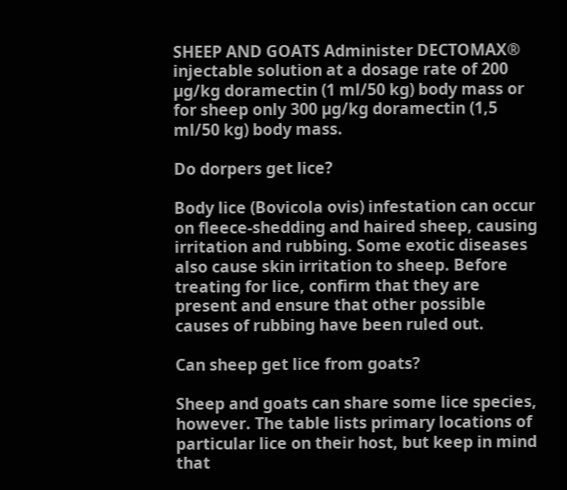SHEEP AND GOATS Administer DECTOMAX® injectable solution at a dosage rate of 200 µg/kg doramectin (1 ml/50 kg) body mass or for sheep only 300 µg/kg doramectin (1,5 ml/50 kg) body mass.

Do dorpers get lice?

Body lice (Bovicola ovis) infestation can occur on fleece-shedding and haired sheep, causing irritation and rubbing. Some exotic diseases also cause skin irritation to sheep. Before treating for lice, confirm that they are present and ensure that other possible causes of rubbing have been ruled out.

Can sheep get lice from goats?

Sheep and goats can share some lice species, however. The table lists primary locations of particular lice on their host, but keep in mind that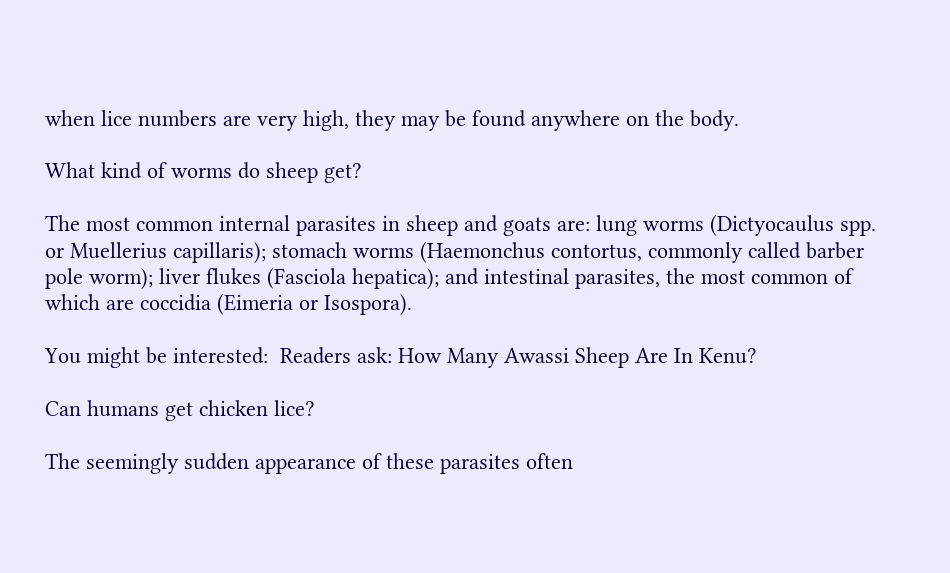when lice numbers are very high, they may be found anywhere on the body.

What kind of worms do sheep get?

The most common internal parasites in sheep and goats are: lung worms (Dictyocaulus spp. or Muellerius capillaris); stomach worms (Haemonchus contortus, commonly called barber pole worm); liver flukes (Fasciola hepatica); and intestinal parasites, the most common of which are coccidia (Eimeria or Isospora).

You might be interested:  Readers ask: How Many Awassi Sheep Are In Kenu?

Can humans get chicken lice?

The seemingly sudden appearance of these parasites often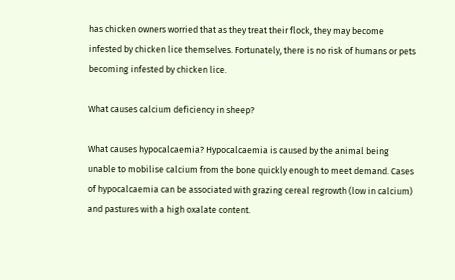has chicken owners worried that as they treat their flock, they may become infested by chicken lice themselves. Fortunately, there is no risk of humans or pets becoming infested by chicken lice.

What causes calcium deficiency in sheep?

What causes hypocalcaemia? Hypocalcaemia is caused by the animal being unable to mobilise calcium from the bone quickly enough to meet demand. Cases of hypocalcaemia can be associated with grazing cereal regrowth (low in calcium) and pastures with a high oxalate content.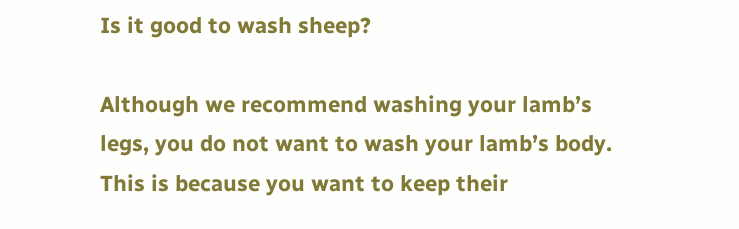Is it good to wash sheep?

Although we recommend washing your lamb’s legs, you do not want to wash your lamb’s body. This is because you want to keep their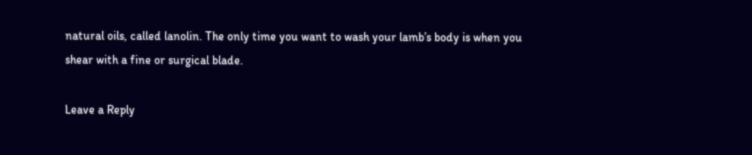natural oils, called lanolin. The only time you want to wash your lamb’s body is when you shear with a fine or surgical blade.

Leave a Reply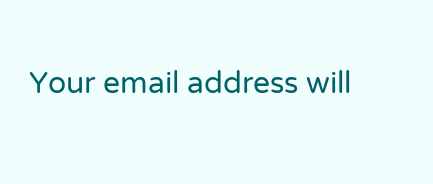Your email address will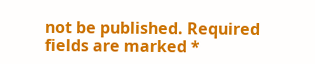not be published. Required fields are marked *